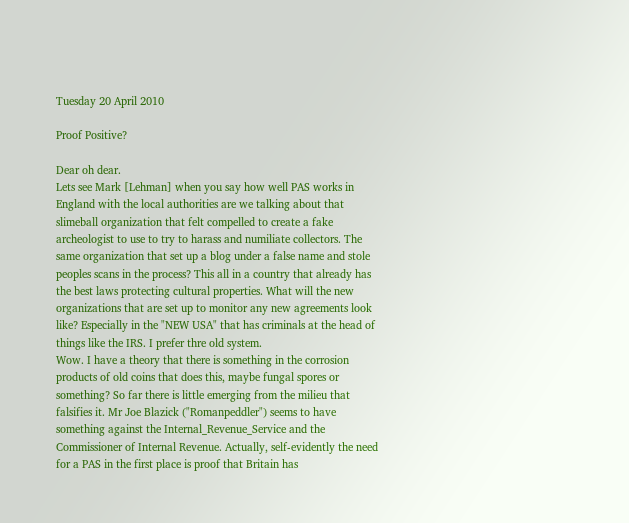Tuesday 20 April 2010

Proof Positive?

Dear oh dear.
Lets see Mark [Lehman] when you say how well PAS works in England with the local authorities are we talking about that slimeball organization that felt compelled to create a fake archeologist to use to try to harass and numiliate collectors. The same organization that set up a blog under a false name and stole peoples scans in the process? This all in a country that already has the best laws protecting cultural properties. What will the new organizations that are set up to monitor any new agreements look like? Especially in the "NEW USA" that has criminals at the head of things like the IRS. I prefer thre old system.
Wow. I have a theory that there is something in the corrosion products of old coins that does this, maybe fungal spores or something? So far there is little emerging from the milieu that falsifies it. Mr Joe Blazick ("Romanpeddler") seems to have something against the Internal_Revenue_Service and the Commissioner of Internal Revenue. Actually, self-evidently the need for a PAS in the first place is proof that Britain has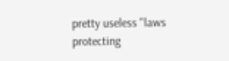pretty useless "laws protecting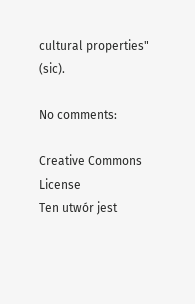cultural properties" (sic).

No comments:

Creative Commons License
Ten utwór jest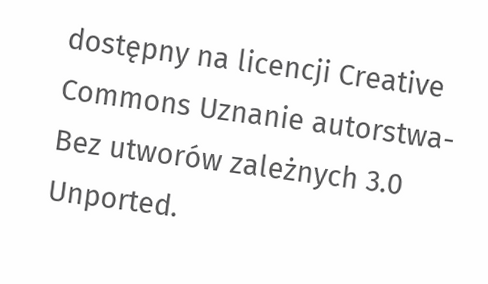dostępny na licencji Creative Commons Uznanie autorstwa-Bez utworów zależnych 3.0 Unported.